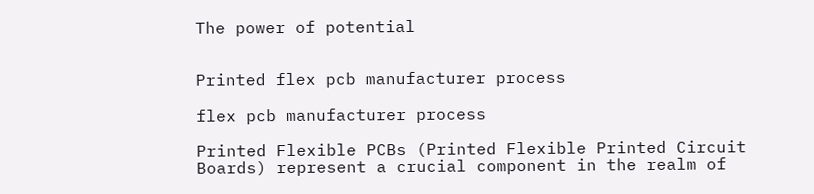The power of potential


Printed flex pcb manufacturer process

flex pcb manufacturer process

Printed Flexible PCBs (Printed Flexible Printed Circuit Boards) represent a crucial component in the realm of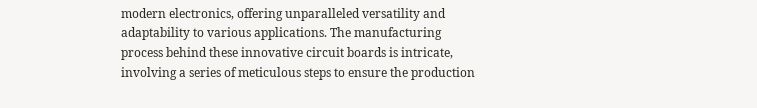modern electronics, offering unparalleled versatility and adaptability to various applications. The manufacturing process behind these innovative circuit boards is intricate, involving a series of meticulous steps to ensure the production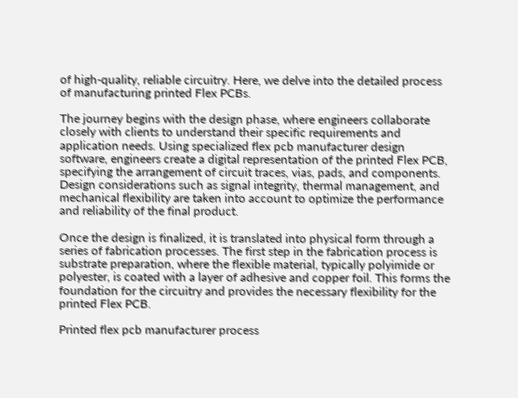of high-quality, reliable circuitry. Here, we delve into the detailed process of manufacturing printed Flex PCBs.

The journey begins with the design phase, where engineers collaborate closely with clients to understand their specific requirements and application needs. Using specialized flex pcb manufacturer design software, engineers create a digital representation of the printed Flex PCB, specifying the arrangement of circuit traces, vias, pads, and components. Design considerations such as signal integrity, thermal management, and mechanical flexibility are taken into account to optimize the performance and reliability of the final product.

Once the design is finalized, it is translated into physical form through a series of fabrication processes. The first step in the fabrication process is substrate preparation, where the flexible material, typically polyimide or polyester, is coated with a layer of adhesive and copper foil. This forms the foundation for the circuitry and provides the necessary flexibility for the printed Flex PCB.

Printed flex pcb manufacturer process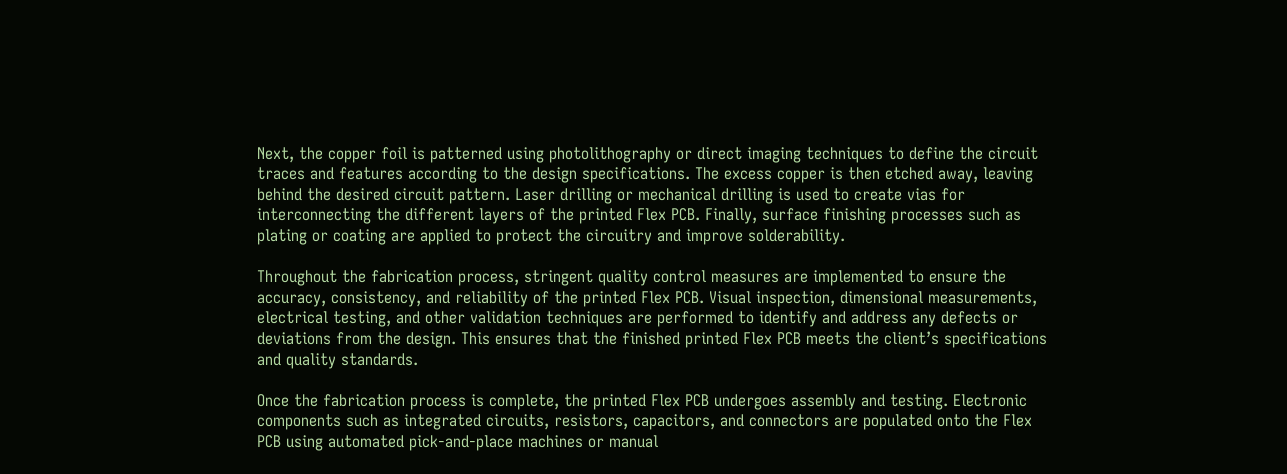Next, the copper foil is patterned using photolithography or direct imaging techniques to define the circuit traces and features according to the design specifications. The excess copper is then etched away, leaving behind the desired circuit pattern. Laser drilling or mechanical drilling is used to create vias for interconnecting the different layers of the printed Flex PCB. Finally, surface finishing processes such as plating or coating are applied to protect the circuitry and improve solderability.

Throughout the fabrication process, stringent quality control measures are implemented to ensure the accuracy, consistency, and reliability of the printed Flex PCB. Visual inspection, dimensional measurements, electrical testing, and other validation techniques are performed to identify and address any defects or deviations from the design. This ensures that the finished printed Flex PCB meets the client’s specifications and quality standards.

Once the fabrication process is complete, the printed Flex PCB undergoes assembly and testing. Electronic components such as integrated circuits, resistors, capacitors, and connectors are populated onto the Flex PCB using automated pick-and-place machines or manual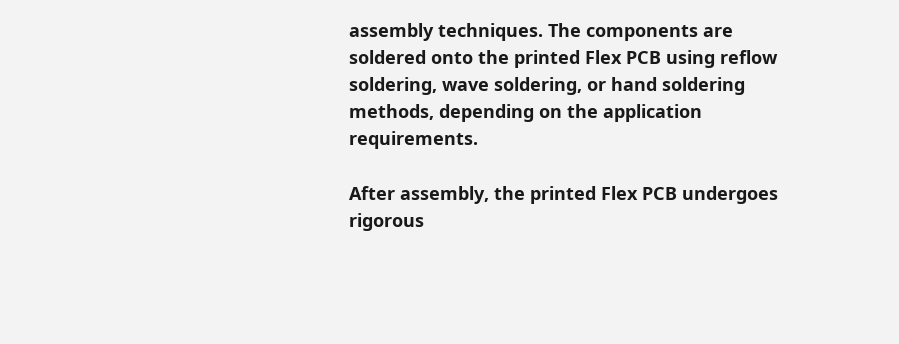assembly techniques. The components are soldered onto the printed Flex PCB using reflow soldering, wave soldering, or hand soldering methods, depending on the application requirements.

After assembly, the printed Flex PCB undergoes rigorous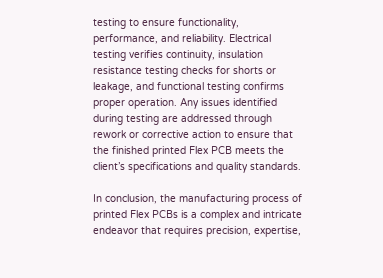testing to ensure functionality, performance, and reliability. Electrical testing verifies continuity, insulation resistance testing checks for shorts or leakage, and functional testing confirms proper operation. Any issues identified during testing are addressed through rework or corrective action to ensure that the finished printed Flex PCB meets the client’s specifications and quality standards.

In conclusion, the manufacturing process of printed Flex PCBs is a complex and intricate endeavor that requires precision, expertise,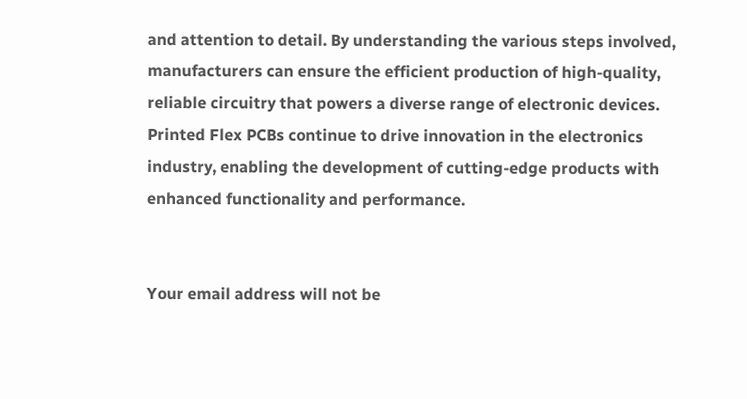and attention to detail. By understanding the various steps involved, manufacturers can ensure the efficient production of high-quality, reliable circuitry that powers a diverse range of electronic devices. Printed Flex PCBs continue to drive innovation in the electronics industry, enabling the development of cutting-edge products with enhanced functionality and performance.


Your email address will not be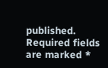published. Required fields are marked *